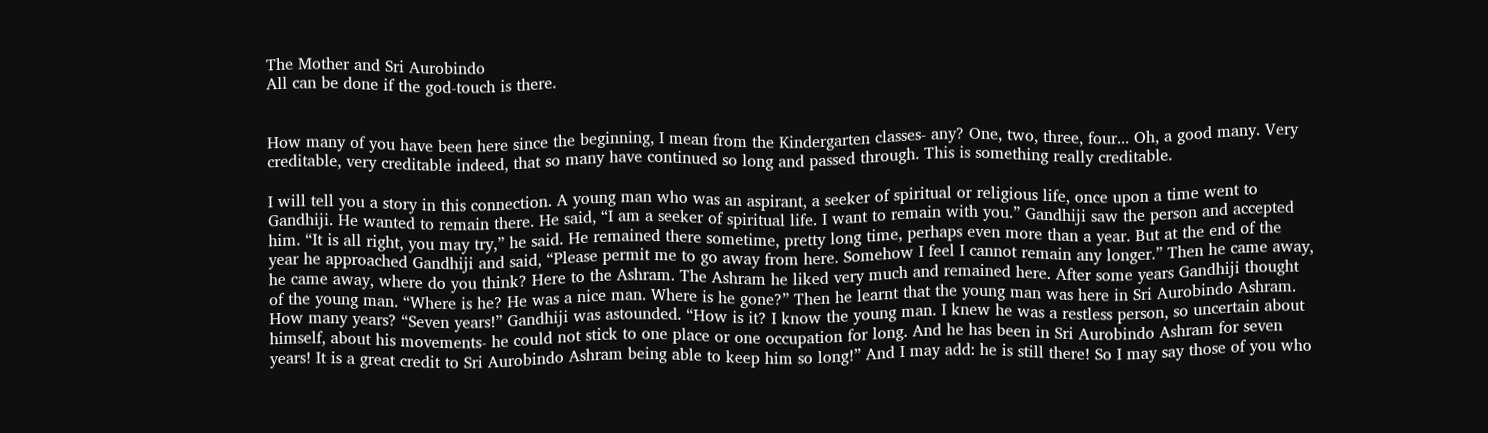The Mother and Sri Aurobindo
All can be done if the god-touch is there.


How many of you have been here since the beginning, I mean from the Kindergarten classes- any? One, two, three, four... Oh, a good many. Very creditable, very creditable indeed, that so many have continued so long and passed through. This is something really creditable.

I will tell you a story in this connection. A young man who was an aspirant, a seeker of spiritual or religious life, once upon a time went to Gandhiji. He wanted to remain there. He said, “I am a seeker of spiritual life. I want to remain with you.” Gandhiji saw the person and accepted him. “It is all right, you may try,” he said. He remained there sometime, pretty long time, perhaps even more than a year. But at the end of the year he approached Gandhiji and said, “Please permit me to go away from here. Somehow I feel I cannot remain any longer.” Then he came away, he came away, where do you think? Here to the Ashram. The Ashram he liked very much and remained here. After some years Gandhiji thought of the young man. “Where is he? He was a nice man. Where is he gone?” Then he learnt that the young man was here in Sri Aurobindo Ashram. How many years? “Seven years!” Gandhiji was astounded. “How is it? I know the young man. I knew he was a restless person, so uncertain about himself, about his movements- he could not stick to one place or one occupation for long. And he has been in Sri Aurobindo Ashram for seven years! It is a great credit to Sri Aurobindo Ashram being able to keep him so long!” And I may add: he is still there! So I may say those of you who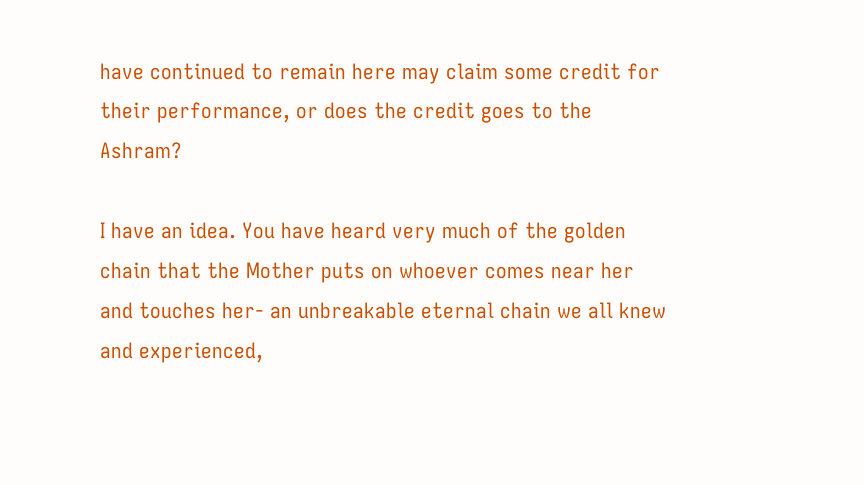have continued to remain here may claim some credit for their performance, or does the credit goes to the Ashram?

I have an idea. You have heard very much of the golden chain that the Mother puts on whoever comes near her and touches her- an unbreakable eternal chain we all knew and experienced,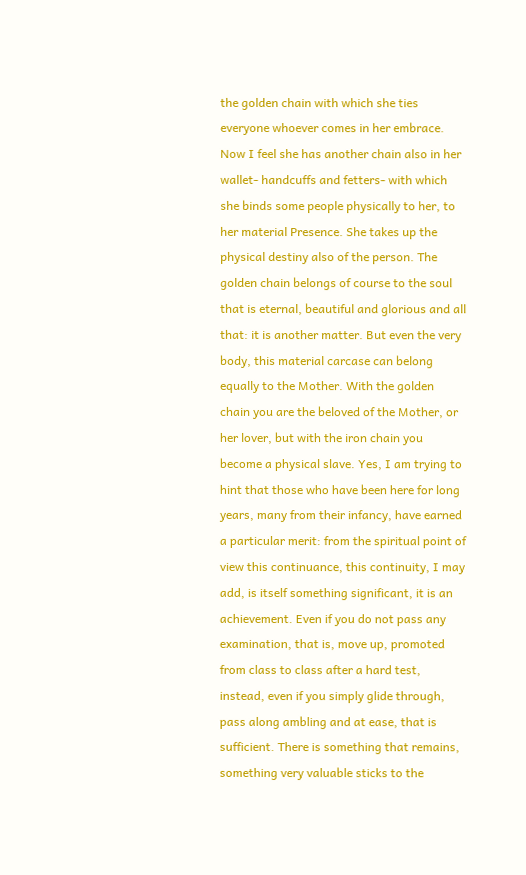the golden chain with which she ties everyone whoever comes in her embrace. Now I feel she has another chain also in her wallet- handcuffs and fetters- with which she binds some people physically to her, to her material Presence. She takes up the physical destiny also of the person. The golden chain belongs of course to the soul that is eternal, beautiful and glorious and all that: it is another matter. But even the very body, this material carcase can belong equally to the Mother. With the golden chain you are the beloved of the Mother, or her lover, but with the iron chain you become a physical slave. Yes, I am trying to hint that those who have been here for long years, many from their infancy, have earned a particular merit: from the spiritual point of view this continuance, this continuity, I may add, is itself something significant, it is an achievement. Even if you do not pass any examination, that is, move up, promoted from class to class after a hard test, instead, even if you simply glide through, pass along ambling and at ease, that is sufficient. There is something that remains, something very valuable sticks to the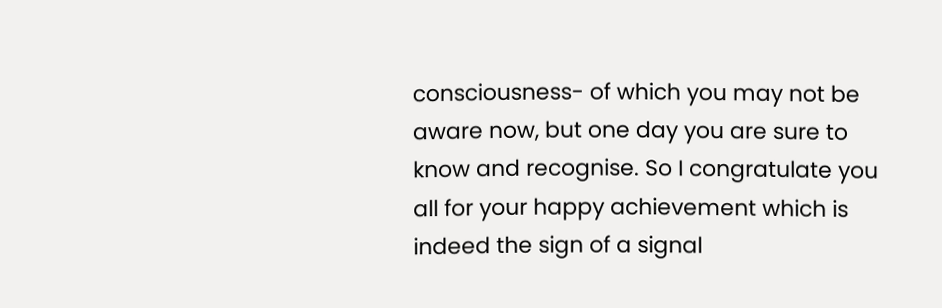consciousness- of which you may not be aware now, but one day you are sure to know and recognise. So I congratulate you all for your happy achievement which is indeed the sign of a signal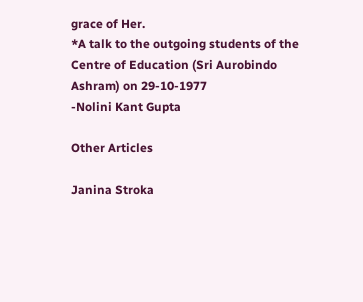grace of Her.
*A talk to the outgoing students of the Centre of Education (Sri Aurobindo Ashram) on 29-10-1977
-Nolini Kant Gupta

Other Articles

Janina Stroka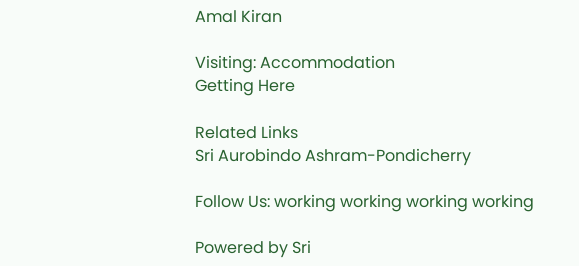Amal Kiran

Visiting: Accommodation
Getting Here

Related Links
Sri Aurobindo Ashram-Pondicherry

Follow Us: working working working working

Powered by Sri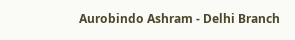Aurobindo Ashram - Delhi Branch